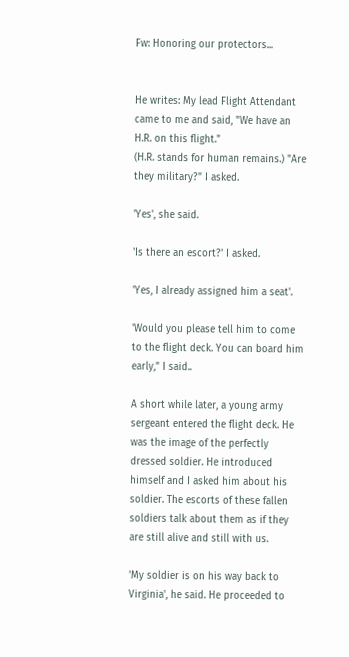Fw: Honoring our protectors...


He writes: My lead Flight Attendant came to me and said, "We have an H.R. on this flight."
(H.R. stands for human remains.) "Are they military?" I asked.

'Yes', she said.

'Is there an escort?' I asked.

'Yes, I already assigned him a seat'.

'Would you please tell him to come to the flight deck. You can board him early," I said..

A short while later, a young army sergeant entered the flight deck. He was the image of the perfectly dressed soldier. He introduced himself and I asked him about his soldier. The escorts of these fallen soldiers talk about them as if they are still alive and still with us.

'My soldier is on his way back to Virginia', he said. He proceeded to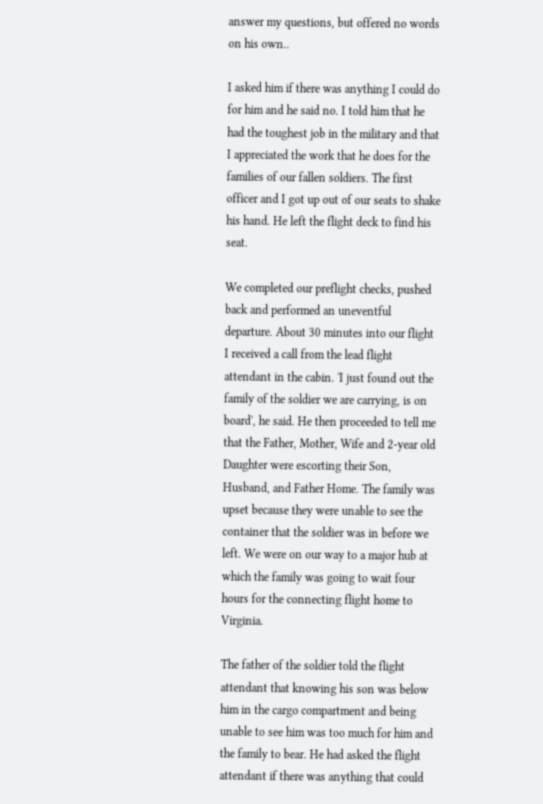answer my questions, but offered no words on his own..

I asked him if there was anything I could do for him and he said no. I told him that he had the toughest job in the military and that I appreciated the work that he does for the families of our fallen soldiers. The first officer and I got up out of our seats to shake his hand. He left the flight deck to find his seat.

We completed our preflight checks, pushed back and performed an uneventful departure. About 30 minutes into our flight I received a call from the lead flight attendant in the cabin. 'I just found out the family of the soldier we are carrying, is on board', he said. He then proceeded to tell me that the Father, Mother, Wife and 2-year old Daughter were escorting their Son, Husband, and Father Home. The family was upset because they were unable to see the container that the soldier was in before we left. We were on our way to a major hub at which the family was going to wait four hours for the connecting flight home to Virginia.

The father of the soldier told the flight attendant that knowing his son was below him in the cargo compartment and being unable to see him was too much for him and the family to bear. He had asked the flight attendant if there was anything that could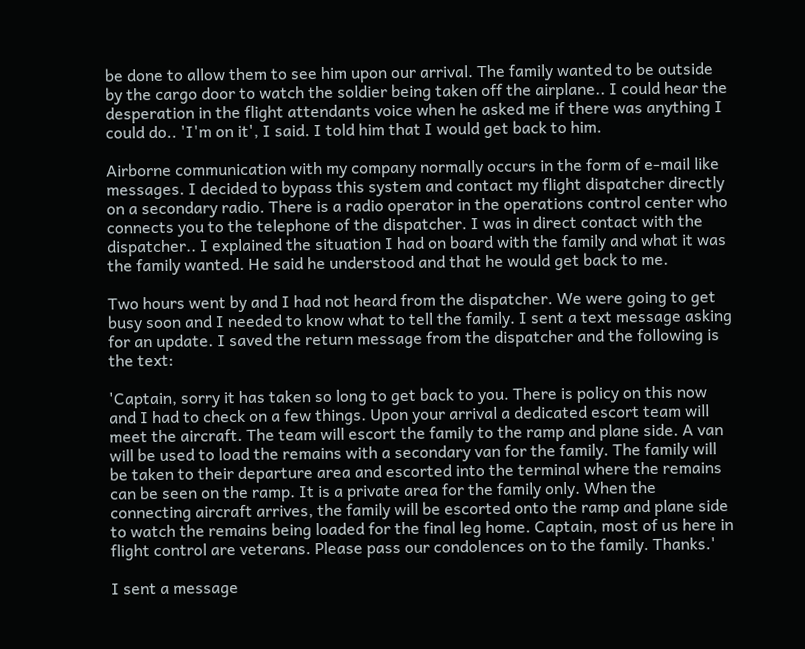be done to allow them to see him upon our arrival. The family wanted to be outside by the cargo door to watch the soldier being taken off the airplane.. I could hear the desperation in the flight attendants voice when he asked me if there was anything I could do.. 'I'm on it', I said. I told him that I would get back to him.

Airborne communication with my company normally occurs in the form of e-mail like messages. I decided to bypass this system and contact my flight dispatcher directly on a secondary radio. There is a radio operator in the operations control center who connects you to the telephone of the dispatcher. I was in direct contact with the dispatcher.. I explained the situation I had on board with the family and what it was the family wanted. He said he understood and that he would get back to me.

Two hours went by and I had not heard from the dispatcher. We were going to get busy soon and I needed to know what to tell the family. I sent a text message asking for an update. I saved the return message from the dispatcher and the following is the text:

'Captain, sorry it has taken so long to get back to you. There is policy on this now and I had to check on a few things. Upon your arrival a dedicated escort team will meet the aircraft. The team will escort the family to the ramp and plane side. A van will be used to load the remains with a secondary van for the family. The family will be taken to their departure area and escorted into the terminal where the remains can be seen on the ramp. It is a private area for the family only. When the connecting aircraft arrives, the family will be escorted onto the ramp and plane side to watch the remains being loaded for the final leg home. Captain, most of us here in flight control are veterans. Please pass our condolences on to the family. Thanks.'

I sent a message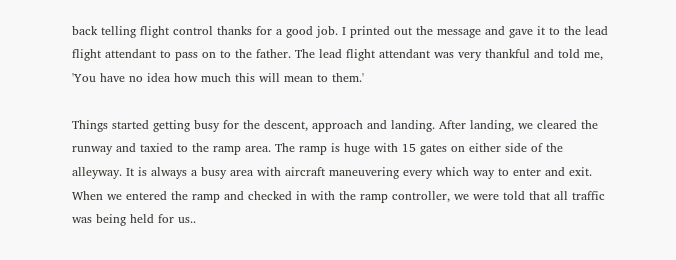back telling flight control thanks for a good job. I printed out the message and gave it to the lead flight attendant to pass on to the father. The lead flight attendant was very thankful and told me, 'You have no idea how much this will mean to them.'

Things started getting busy for the descent, approach and landing. After landing, we cleared the runway and taxied to the ramp area. The ramp is huge with 15 gates on either side of the alleyway. It is always a busy area with aircraft maneuvering every which way to enter and exit. When we entered the ramp and checked in with the ramp controller, we were told that all traffic was being held for us..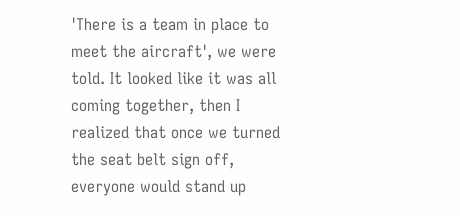'There is a team in place to meet the aircraft', we were told. It looked like it was all coming together, then I realized that once we turned the seat belt sign off, everyone would stand up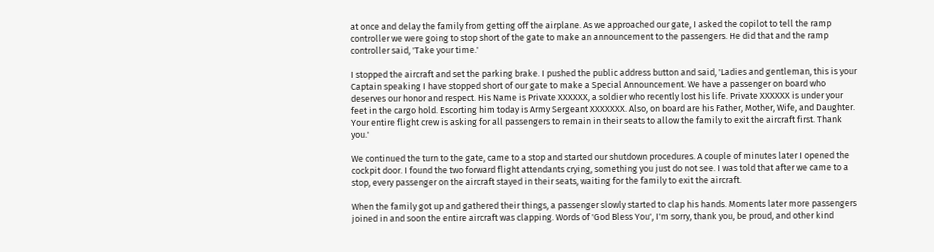at once and delay the family from getting off the airplane. As we approached our gate, I asked the copilot to tell the ramp controller we were going to stop short of the gate to make an announcement to the passengers. He did that and the ramp controller said, 'Take your time.'

I stopped the aircraft and set the parking brake. I pushed the public address button and said, 'Ladies and gentleman, this is your Captain speaking I have stopped short of our gate to make a Special Announcement. We have a passenger on board who deserves our honor and respect. His Name is Private XXXXXX, a soldier who recently lost his life. Private XXXXXX is under your feet in the cargo hold. Escorting him today is Army Sergeant XXXXXXX. Also, on board are his Father, Mother, Wife, and Daughter. Your entire flight crew is asking for all passengers to remain in their seats to allow the family to exit the aircraft first. Thank you.'

We continued the turn to the gate, came to a stop and started our shutdown procedures. A couple of minutes later I opened the cockpit door. I found the two forward flight attendants crying, something you just do not see. I was told that after we came to a stop, every passenger on the aircraft stayed in their seats, waiting for the family to exit the aircraft.

When the family got up and gathered their things, a passenger slowly started to clap his hands. Moments later more passengers joined in and soon the entire aircraft was clapping. Words of 'God Bless You', I'm sorry, thank you, be proud, and other kind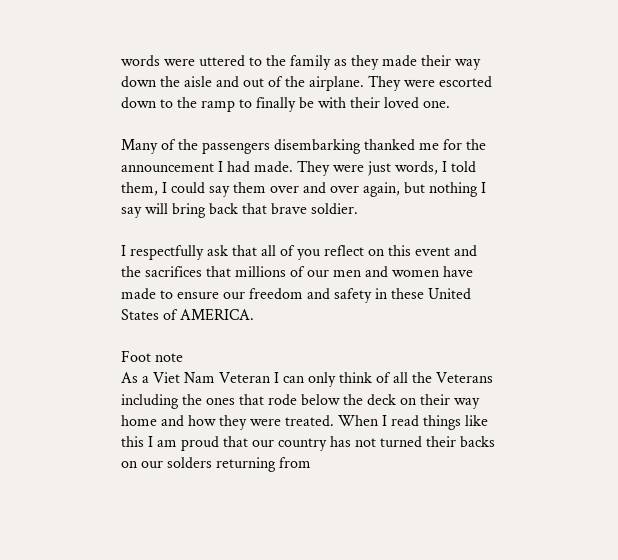words were uttered to the family as they made their way down the aisle and out of the airplane. They were escorted down to the ramp to finally be with their loved one.

Many of the passengers disembarking thanked me for the announcement I had made. They were just words, I told them, I could say them over and over again, but nothing I say will bring back that brave soldier.

I respectfully ask that all of you reflect on this event and the sacrifices that millions of our men and women have made to ensure our freedom and safety in these United States of AMERICA.

Foot note
As a Viet Nam Veteran I can only think of all the Veterans including the ones that rode below the deck on their way home and how they were treated. When I read things like this I am proud that our country has not turned their backs on our solders returning from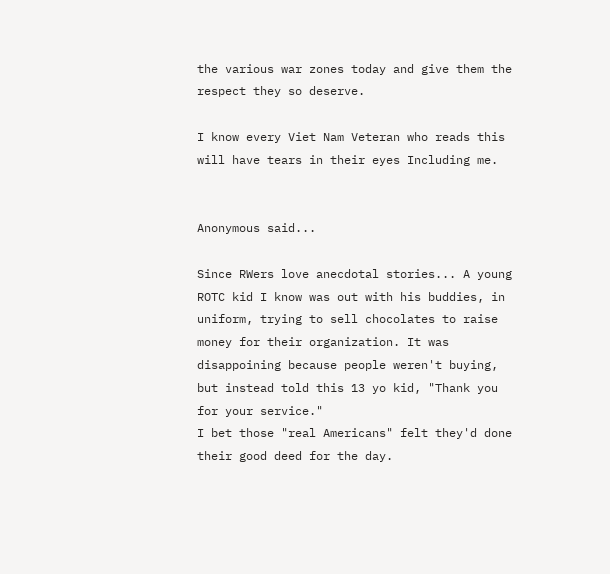the various war zones today and give them the respect they so deserve.

I know every Viet Nam Veteran who reads this will have tears in their eyes Including me.


Anonymous said...

Since RWers love anecdotal stories... A young ROTC kid I know was out with his buddies, in uniform, trying to sell chocolates to raise money for their organization. It was disappoining because people weren't buying, but instead told this 13 yo kid, "Thank you for your service."
I bet those "real Americans" felt they'd done their good deed for the day.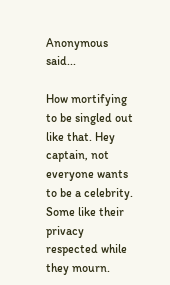Anonymous said...

How mortifying to be singled out like that. Hey captain, not everyone wants to be a celebrity. Some like their privacy respected while they mourn.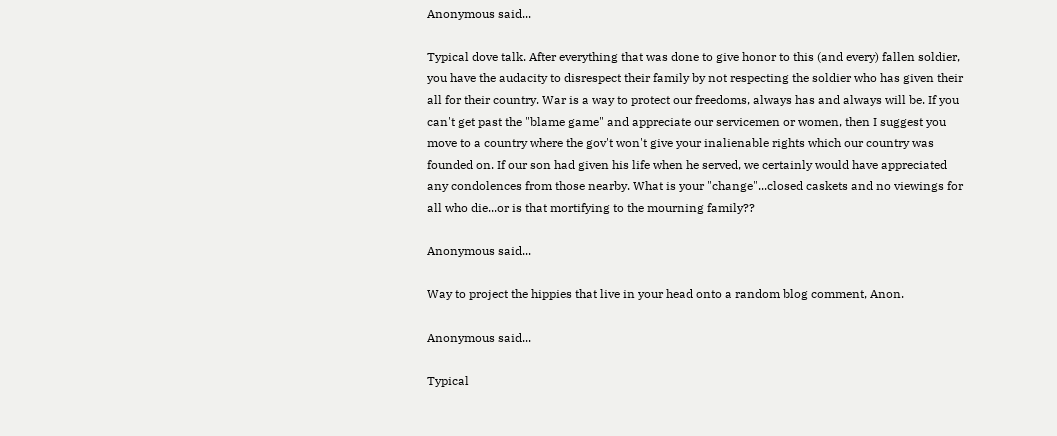Anonymous said...

Typical dove talk. After everything that was done to give honor to this (and every) fallen soldier, you have the audacity to disrespect their family by not respecting the soldier who has given their all for their country. War is a way to protect our freedoms, always has and always will be. If you can't get past the "blame game" and appreciate our servicemen or women, then I suggest you move to a country where the gov't won't give your inalienable rights which our country was founded on. If our son had given his life when he served, we certainly would have appreciated any condolences from those nearby. What is your "change"...closed caskets and no viewings for all who die...or is that mortifying to the mourning family??

Anonymous said...

Way to project the hippies that live in your head onto a random blog comment, Anon.

Anonymous said...

Typical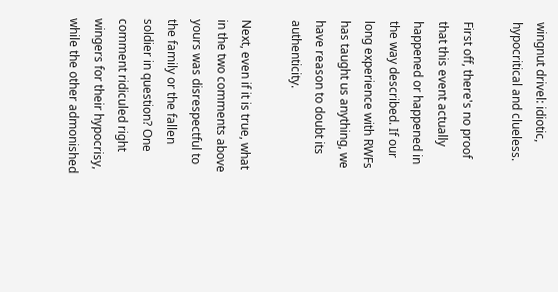wingnut drivel: idiotic, hypocritical and clueless.

First off, there's no proof that this event actually happened or happened in the way described. If our long experience with RWFs has taught us anything, we have reason to doubt its authenticity.

Next, even if it is true, what in the two comments above yours was disrespectful to the family or the fallen soldier in question? One comment ridiculed right wingers for their hypocrisy, while the other admonished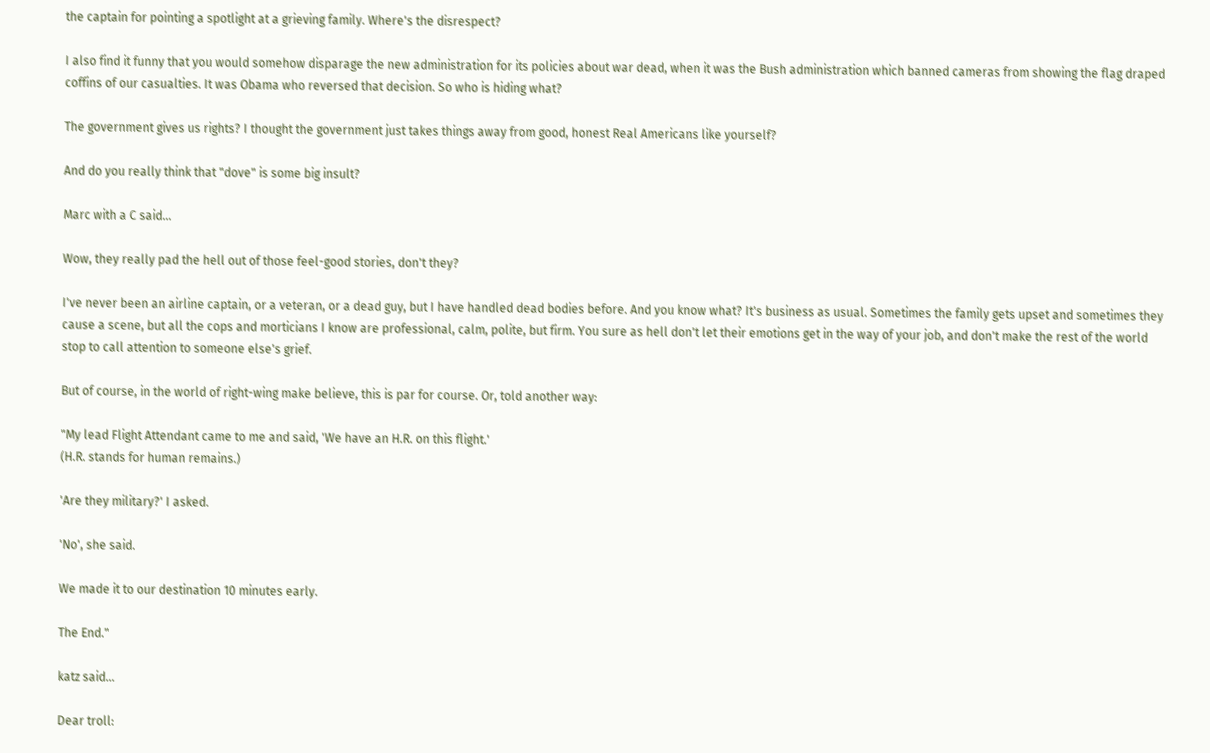the captain for pointing a spotlight at a grieving family. Where's the disrespect?

I also find it funny that you would somehow disparage the new administration for its policies about war dead, when it was the Bush administration which banned cameras from showing the flag draped coffins of our casualties. It was Obama who reversed that decision. So who is hiding what?

The government gives us rights? I thought the government just takes things away from good, honest Real Americans like yourself?

And do you really think that "dove" is some big insult?

Marc with a C said...

Wow, they really pad the hell out of those feel-good stories, don't they?

I've never been an airline captain, or a veteran, or a dead guy, but I have handled dead bodies before. And you know what? It's business as usual. Sometimes the family gets upset and sometimes they cause a scene, but all the cops and morticians I know are professional, calm, polite, but firm. You sure as hell don't let their emotions get in the way of your job, and don't make the rest of the world stop to call attention to someone else's grief.

But of course, in the world of right-wing make believe, this is par for course. Or, told another way:

"My lead Flight Attendant came to me and said, 'We have an H.R. on this flight.'
(H.R. stands for human remains.)

'Are they military?' I asked.

'No', she said.

We made it to our destination 10 minutes early.

The End."

katz said...

Dear troll: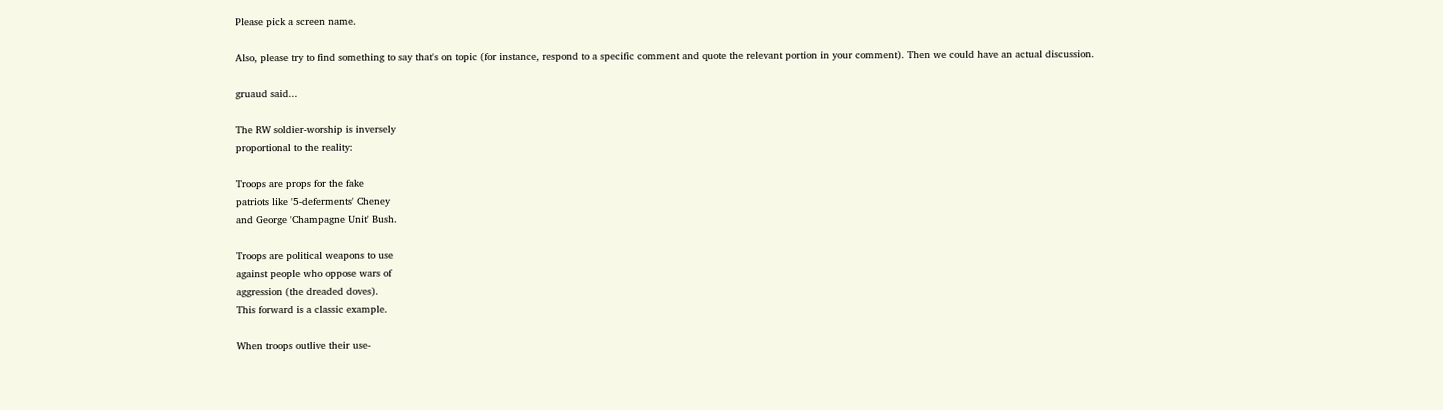Please pick a screen name.

Also, please try to find something to say that's on topic (for instance, respond to a specific comment and quote the relevant portion in your comment). Then we could have an actual discussion.

gruaud said...

The RW soldier-worship is inversely
proportional to the reality:

Troops are props for the fake
patriots like '5-deferments' Cheney
and George 'Champagne Unit' Bush.

Troops are political weapons to use
against people who oppose wars of
aggression (the dreaded doves).
This forward is a classic example.

When troops outlive their use-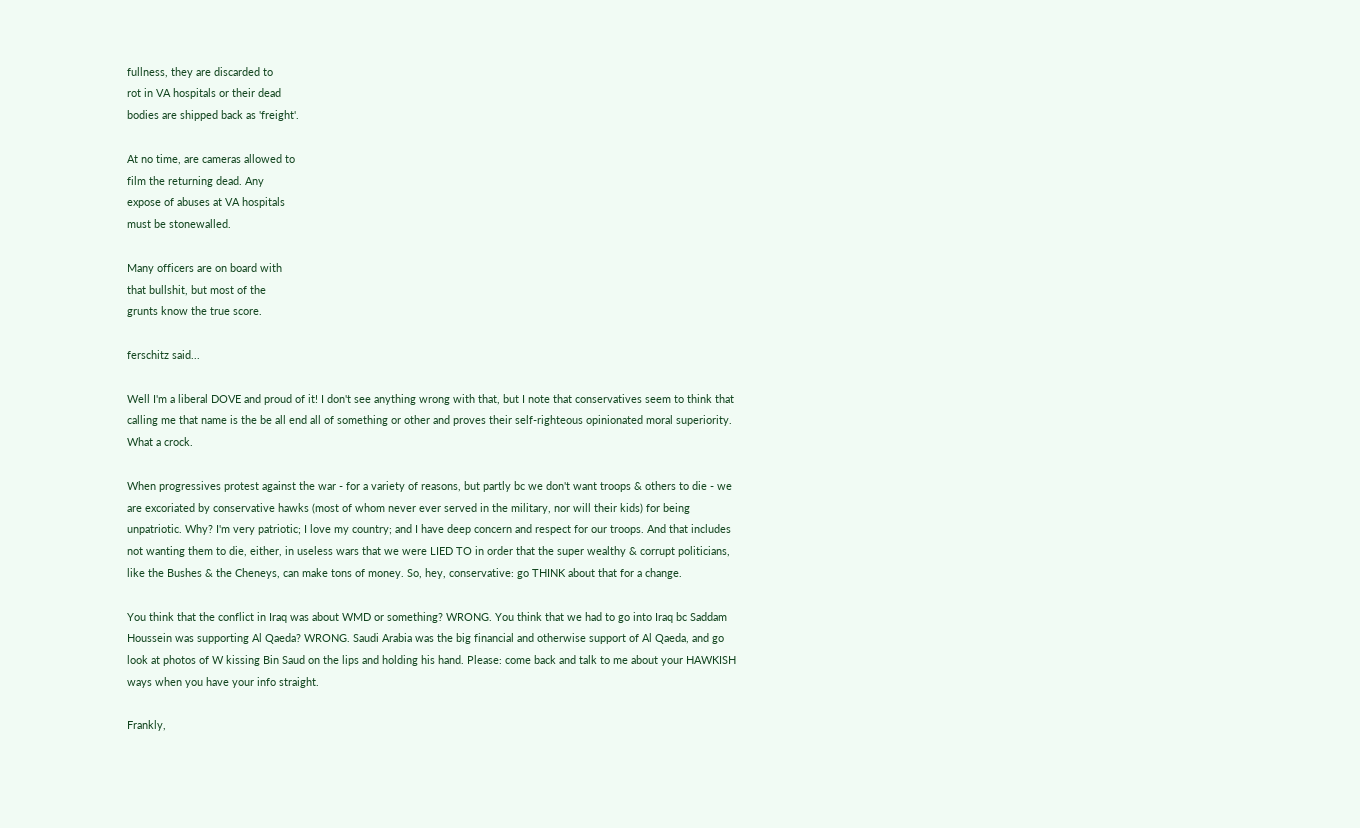fullness, they are discarded to
rot in VA hospitals or their dead
bodies are shipped back as 'freight'.

At no time, are cameras allowed to
film the returning dead. Any
expose of abuses at VA hospitals
must be stonewalled.

Many officers are on board with
that bullshit, but most of the
grunts know the true score.

ferschitz said...

Well I'm a liberal DOVE and proud of it! I don't see anything wrong with that, but I note that conservatives seem to think that calling me that name is the be all end all of something or other and proves their self-righteous opinionated moral superiority. What a crock.

When progressives protest against the war - for a variety of reasons, but partly bc we don't want troops & others to die - we are excoriated by conservative hawks (most of whom never ever served in the military, nor will their kids) for being unpatriotic. Why? I'm very patriotic; I love my country; and I have deep concern and respect for our troops. And that includes not wanting them to die, either, in useless wars that we were LIED TO in order that the super wealthy & corrupt politicians, like the Bushes & the Cheneys, can make tons of money. So, hey, conservative: go THINK about that for a change.

You think that the conflict in Iraq was about WMD or something? WRONG. You think that we had to go into Iraq bc Saddam Houssein was supporting Al Qaeda? WRONG. Saudi Arabia was the big financial and otherwise support of Al Qaeda, and go look at photos of W kissing Bin Saud on the lips and holding his hand. Please: come back and talk to me about your HAWKISH ways when you have your info straight.

Frankly,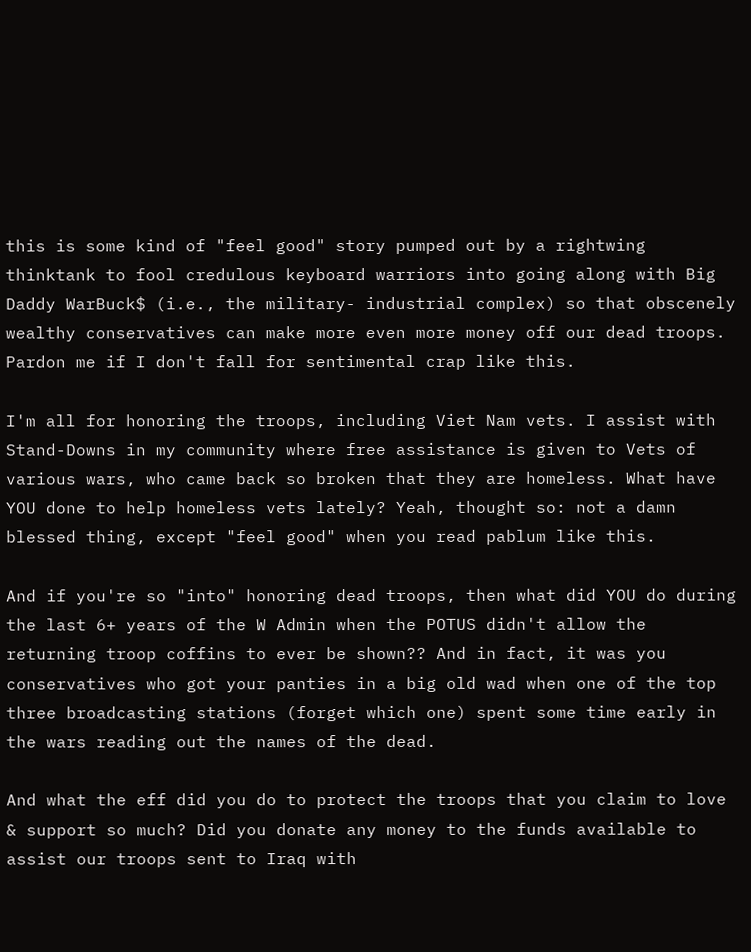this is some kind of "feel good" story pumped out by a rightwing thinktank to fool credulous keyboard warriors into going along with Big Daddy WarBuck$ (i.e., the military- industrial complex) so that obscenely wealthy conservatives can make more even more money off our dead troops. Pardon me if I don't fall for sentimental crap like this.

I'm all for honoring the troops, including Viet Nam vets. I assist with Stand-Downs in my community where free assistance is given to Vets of various wars, who came back so broken that they are homeless. What have YOU done to help homeless vets lately? Yeah, thought so: not a damn blessed thing, except "feel good" when you read pablum like this.

And if you're so "into" honoring dead troops, then what did YOU do during the last 6+ years of the W Admin when the POTUS didn't allow the returning troop coffins to ever be shown?? And in fact, it was you conservatives who got your panties in a big old wad when one of the top three broadcasting stations (forget which one) spent some time early in the wars reading out the names of the dead.

And what the eff did you do to protect the troops that you claim to love & support so much? Did you donate any money to the funds available to assist our troops sent to Iraq with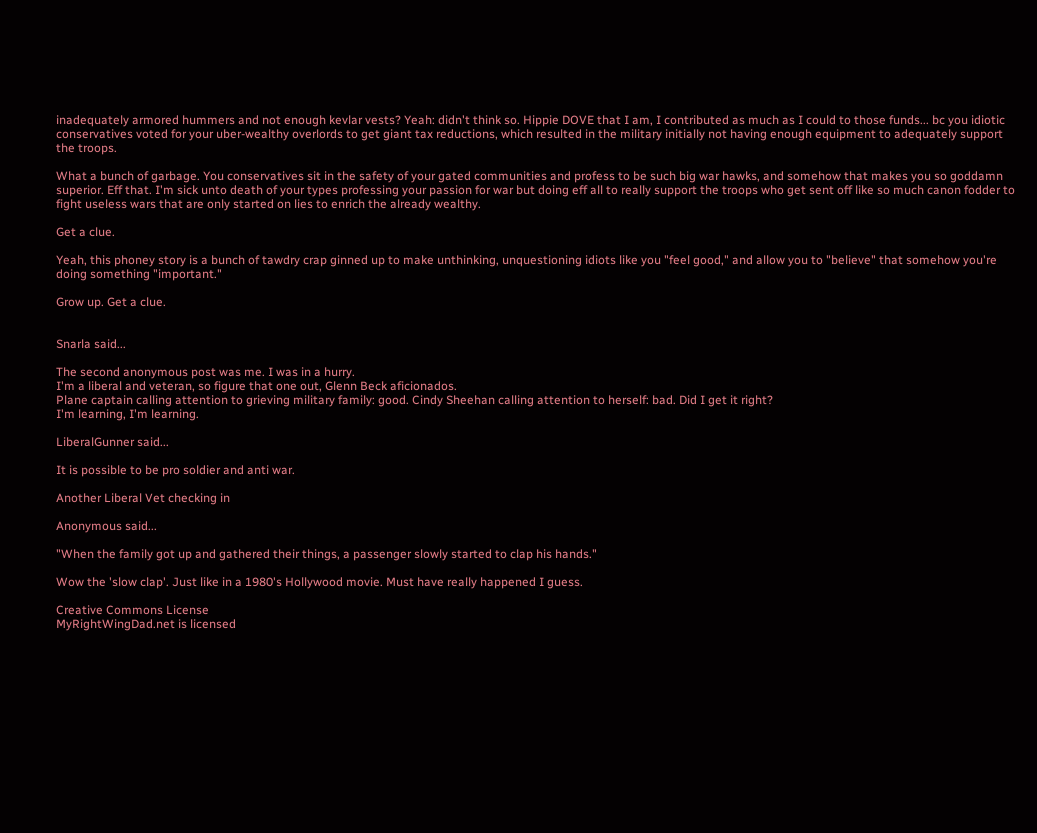inadequately armored hummers and not enough kevlar vests? Yeah: didn't think so. Hippie DOVE that I am, I contributed as much as I could to those funds... bc you idiotic conservatives voted for your uber-wealthy overlords to get giant tax reductions, which resulted in the military initially not having enough equipment to adequately support the troops.

What a bunch of garbage. You conservatives sit in the safety of your gated communities and profess to be such big war hawks, and somehow that makes you so goddamn superior. Eff that. I'm sick unto death of your types professing your passion for war but doing eff all to really support the troops who get sent off like so much canon fodder to fight useless wars that are only started on lies to enrich the already wealthy.

Get a clue.

Yeah, this phoney story is a bunch of tawdry crap ginned up to make unthinking, unquestioning idiots like you "feel good," and allow you to "believe" that somehow you're doing something "important."

Grow up. Get a clue.


Snarla said...

The second anonymous post was me. I was in a hurry.
I'm a liberal and veteran, so figure that one out, Glenn Beck aficionados.
Plane captain calling attention to grieving military family: good. Cindy Sheehan calling attention to herself: bad. Did I get it right?
I'm learning, I'm learning.

LiberalGunner said...

It is possible to be pro soldier and anti war.

Another Liberal Vet checking in

Anonymous said...

"When the family got up and gathered their things, a passenger slowly started to clap his hands."

Wow the 'slow clap'. Just like in a 1980's Hollywood movie. Must have really happened I guess.

Creative Commons License
MyRightWingDad.net is licensed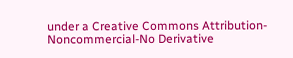under a Creative Commons Attribution-Noncommercial-No Derivative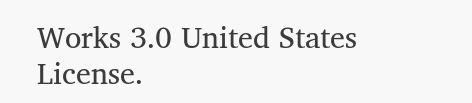Works 3.0 United States License.